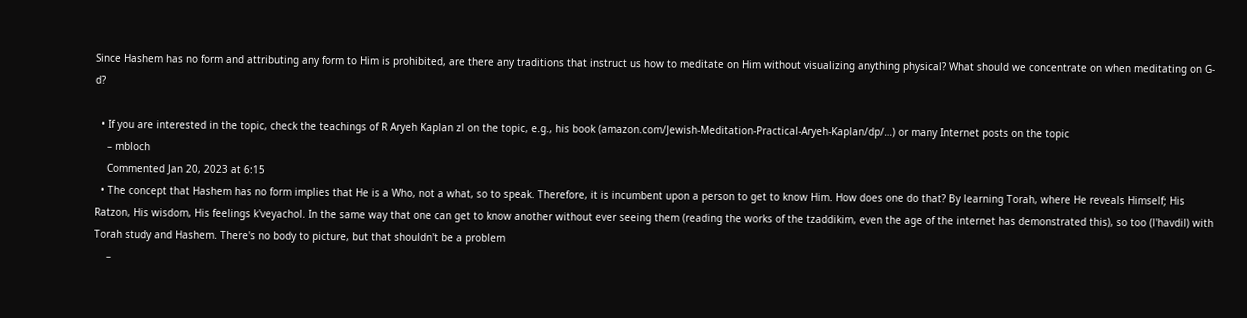Since Hashem has no form and attributing any form to Him is prohibited, are there any traditions that instruct us how to meditate on Him without visualizing anything physical? What should we concentrate on when meditating on G-d?

  • If you are interested in the topic, check the teachings of R Aryeh Kaplan zl on the topic, e.g., his book (amazon.com/Jewish-Meditation-Practical-Aryeh-Kaplan/dp/…) or many Internet posts on the topic
    – mbloch
    Commented Jan 20, 2023 at 6:15
  • The concept that Hashem has no form implies that He is a Who, not a what, so to speak. Therefore, it is incumbent upon a person to get to know Him. How does one do that? By learning Torah, where He reveals Himself; His Ratzon, His wisdom, His feelings k'veyachol. In the same way that one can get to know another without ever seeing them (reading the works of the tzaddikim, even the age of the internet has demonstrated this), so too (l'havdil) with Torah study and Hashem. There's no body to picture, but that shouldn't be a problem
    –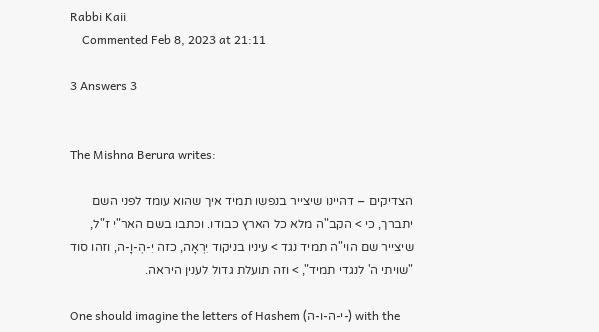Rabbi Kaii
    Commented Feb 8, 2023 at 21:11

3 Answers 3


The Mishna Berura writes:

הצדיקים – דהיינו שיצייר בנפשו תמיד איך שהוא עומד לפני השם יתברך, כי > הקב"ה מלא כל הארץ כבודו. וכתבו בשם האר"י ז"ל, שיצייר שם הוי"ה תמיד נגד > עיניו בניקוד יִרְאָה, כזה יִ-הְ-וָ-ה, וזהו סוד "שויתי ה' לנגדי תמיד", > וזה תועלת גדול לענין היראה.

One should imagine the letters of Hashem (י-ה-ו-ה-) with the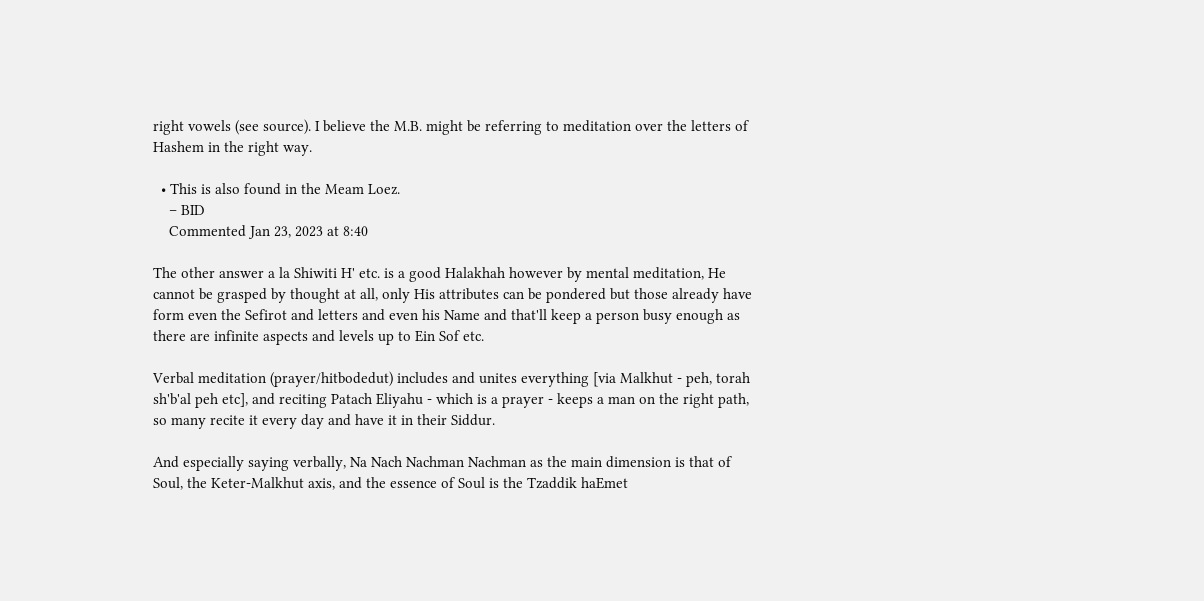right vowels (see source). I believe the M.B. might be referring to meditation over the letters of Hashem in the right way.

  • This is also found in the Meam Loez.
    – BID
    Commented Jan 23, 2023 at 8:40

The other answer a la Shiwiti H' etc. is a good Halakhah however by mental meditation, He cannot be grasped by thought at all, only His attributes can be pondered but those already have form even the Sefirot and letters and even his Name and that'll keep a person busy enough as there are infinite aspects and levels up to Ein Sof etc.

Verbal meditation (prayer/hitbodedut) includes and unites everything [via Malkhut - peh, torah sh'b'al peh etc], and reciting Patach Eliyahu - which is a prayer - keeps a man on the right path, so many recite it every day and have it in their Siddur.

And especially saying verbally, Na Nach Nachman Nachman as the main dimension is that of Soul, the Keter-Malkhut axis, and the essence of Soul is the Tzaddik haEmet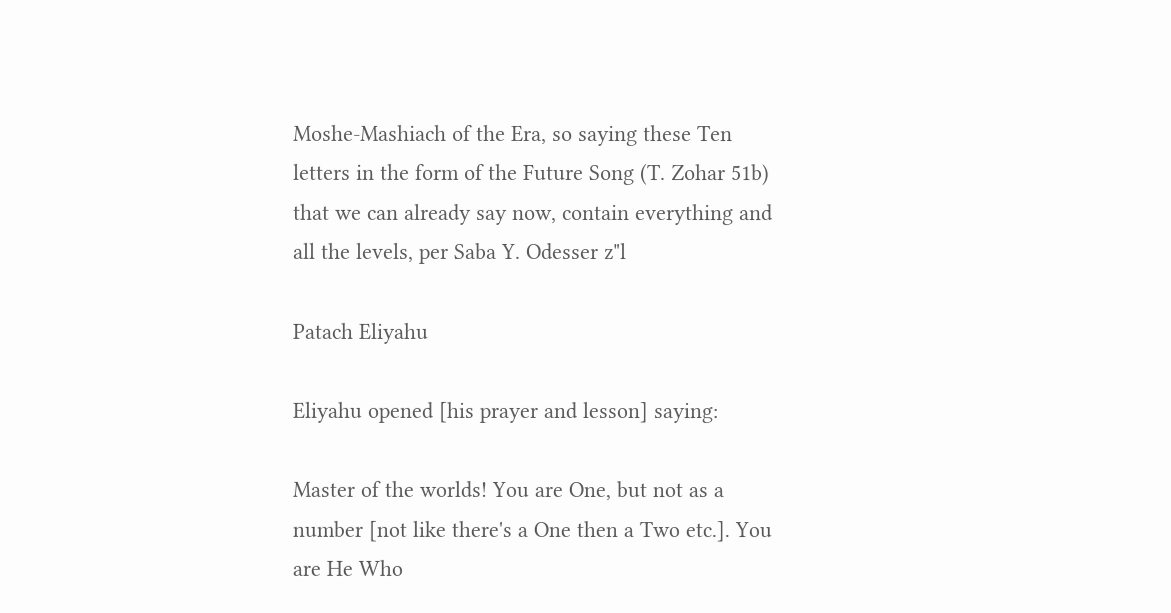Moshe-Mashiach of the Era, so saying these Ten letters in the form of the Future Song (T. Zohar 51b) that we can already say now, contain everything and all the levels, per Saba Y. Odesser z"l

Patach Eliyahu

Eliyahu opened [his prayer and lesson] saying:

Master of the worlds! You are One, but not as a number [not like there's a One then a Two etc.]. You are He Who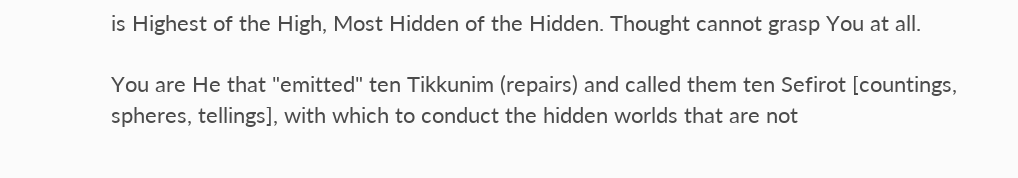is Highest of the High, Most Hidden of the Hidden. Thought cannot grasp You at all.

You are He that "emitted" ten Tikkunim (repairs) and called them ten Sefirot [countings, spheres, tellings], with which to conduct the hidden worlds that are not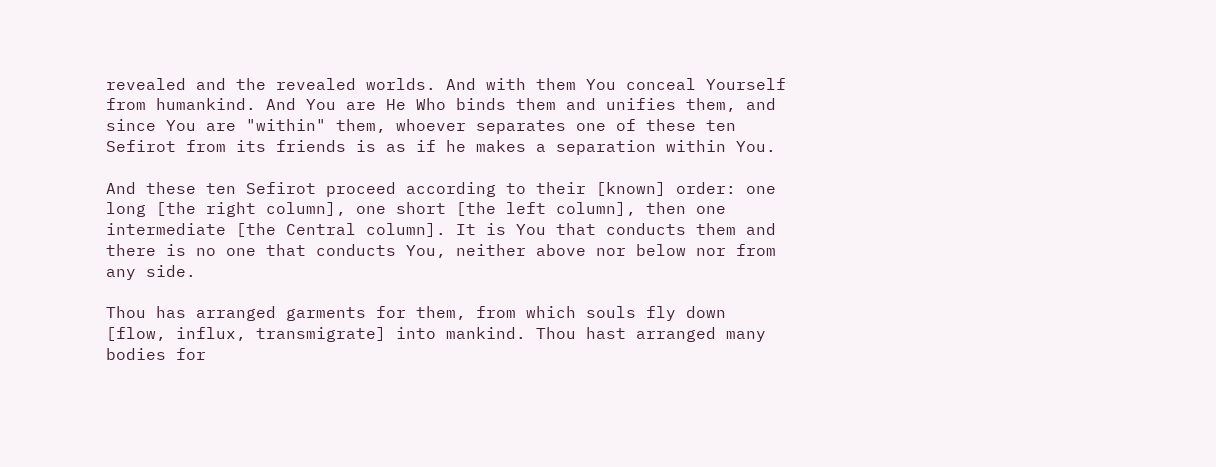revealed and the revealed worlds. And with them You conceal Yourself from humankind. And You are He Who binds them and unifies them, and since You are "within" them, whoever separates one of these ten Sefirot from its friends is as if he makes a separation within You.

And these ten Sefirot proceed according to their [known] order: one long [the right column], one short [the left column], then one intermediate [the Central column]. It is You that conducts them and there is no one that conducts You, neither above nor below nor from any side.

Thou has arranged garments for them, from which souls fly down [flow, influx, transmigrate] into mankind. Thou hast arranged many bodies for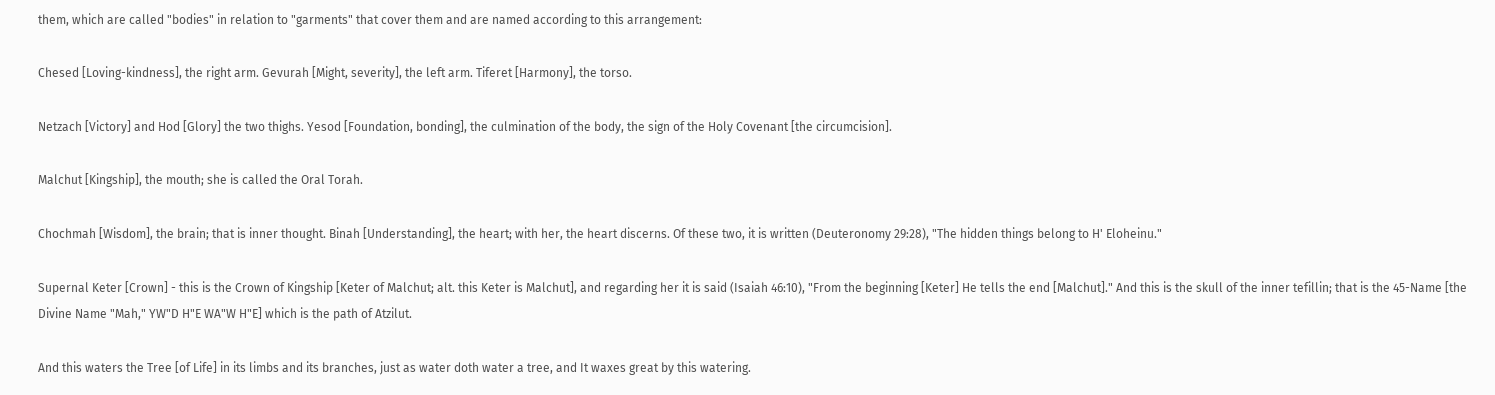them, which are called "bodies" in relation to "garments" that cover them and are named according to this arrangement:

Chesed [Loving-kindness], the right arm. Gevurah [Might, severity], the left arm. Tiferet [Harmony], the torso.

Netzach [Victory] and Hod [Glory] the two thighs. Yesod [Foundation, bonding], the culmination of the body, the sign of the Holy Covenant [the circumcision].

Malchut [Kingship], the mouth; she is called the Oral Torah.

Chochmah [Wisdom], the brain; that is inner thought. Binah [Understanding], the heart; with her, the heart discerns. Of these two, it is written (Deuteronomy 29:28), "The hidden things belong to H' Eloheinu."

Supernal Keter [Crown] - this is the Crown of Kingship [Keter of Malchut; alt. this Keter is Malchut], and regarding her it is said (Isaiah 46:10), "From the beginning [Keter] He tells the end [Malchut]." And this is the skull of the inner tefillin; that is the 45-Name [the Divine Name "Mah," YW"D H"E WA"W H"E] which is the path of Atzilut.

And this waters the Tree [of Life] in its limbs and its branches, just as water doth water a tree, and It waxes great by this watering.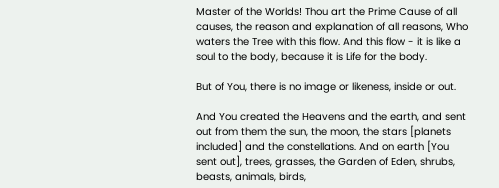Master of the Worlds! Thou art the Prime Cause of all causes, the reason and explanation of all reasons, Who waters the Tree with this flow. And this flow - it is like a soul to the body, because it is Life for the body.

But of You, there is no image or likeness, inside or out.

And You created the Heavens and the earth, and sent out from them the sun, the moon, the stars [planets included] and the constellations. And on earth [You sent out], trees, grasses, the Garden of Eden, shrubs, beasts, animals, birds,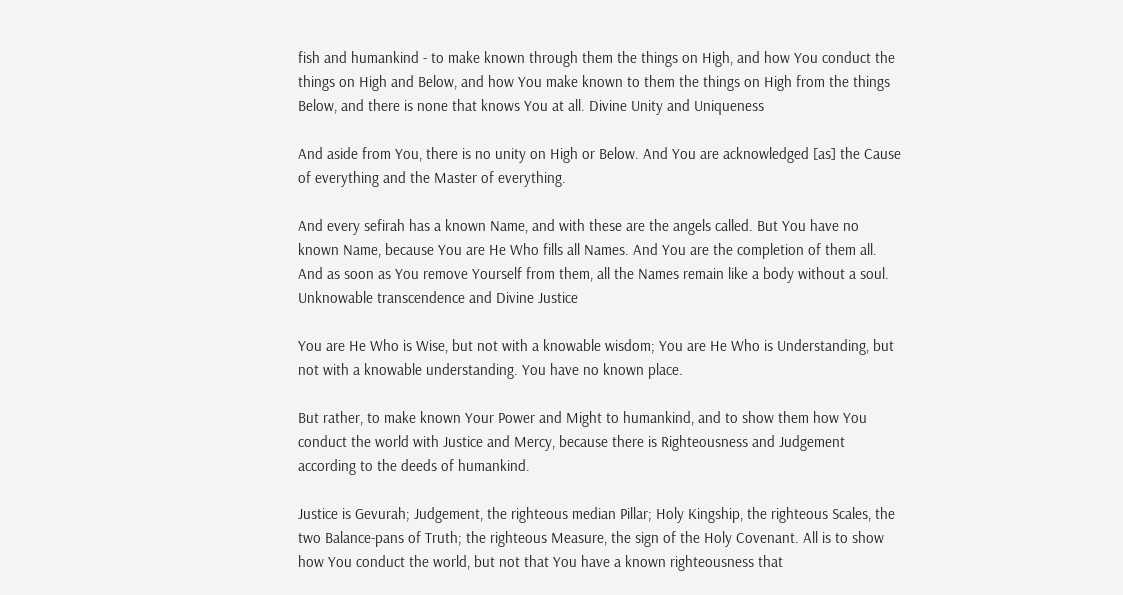fish and humankind - to make known through them the things on High, and how You conduct the things on High and Below, and how You make known to them the things on High from the things Below, and there is none that knows You at all. Divine Unity and Uniqueness

And aside from You, there is no unity on High or Below. And You are acknowledged [as] the Cause of everything and the Master of everything.

And every sefirah has a known Name, and with these are the angels called. But You have no known Name, because You are He Who fills all Names. And You are the completion of them all. And as soon as You remove Yourself from them, all the Names remain like a body without a soul. Unknowable transcendence and Divine Justice

You are He Who is Wise, but not with a knowable wisdom; You are He Who is Understanding, but not with a knowable understanding. You have no known place.

But rather, to make known Your Power and Might to humankind, and to show them how You conduct the world with Justice and Mercy, because there is Righteousness and Judgement according to the deeds of humankind.

Justice is Gevurah; Judgement, the righteous median Pillar; Holy Kingship, the righteous Scales, the two Balance-pans of Truth; the righteous Measure, the sign of the Holy Covenant. All is to show how You conduct the world, but not that You have a known righteousness that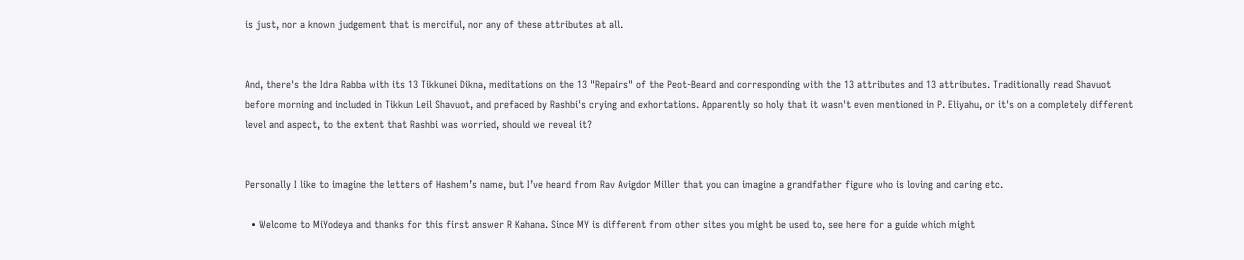is just, nor a known judgement that is merciful, nor any of these attributes at all.


And, there's the Idra Rabba with its 13 Tikkunei Dikna, meditations on the 13 "Repairs" of the Peot-Beard and corresponding with the 13 attributes and 13 attributes. Traditionally read Shavuot before morning and included in Tikkun Leil Shavuot, and prefaced by Rashbi's crying and exhortations. Apparently so holy that it wasn't even mentioned in P. Eliyahu, or it's on a completely different level and aspect, to the extent that Rashbi was worried, should we reveal it?


Personally I like to imagine the letters of Hashem’s name, but I’ve heard from Rav Avigdor Miller that you can imagine a grandfather figure who is loving and caring etc.

  • Welcome to MiYodeya and thanks for this first answer R Kahana. Since MY is different from other sites you might be used to, see here for a guide which might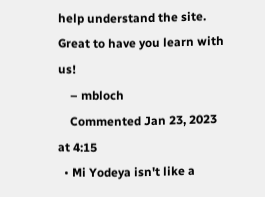help understand the site. Great to have you learn with us!
    – mbloch
    Commented Jan 23, 2023 at 4:15
  • Mi Yodeya isn't like a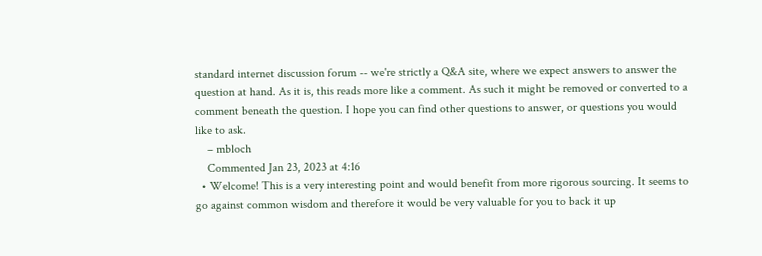standard internet discussion forum -- we're strictly a Q&A site, where we expect answers to answer the question at hand. As it is, this reads more like a comment. As such it might be removed or converted to a comment beneath the question. I hope you can find other questions to answer, or questions you would like to ask.
    – mbloch
    Commented Jan 23, 2023 at 4:16
  • Welcome! This is a very interesting point and would benefit from more rigorous sourcing. It seems to go against common wisdom and therefore it would be very valuable for you to back it up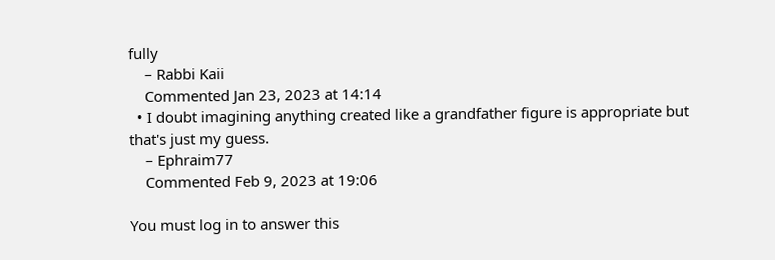fully
    – Rabbi Kaii
    Commented Jan 23, 2023 at 14:14
  • I doubt imagining anything created like a grandfather figure is appropriate but that's just my guess.
    – Ephraim77
    Commented Feb 9, 2023 at 19:06

You must log in to answer this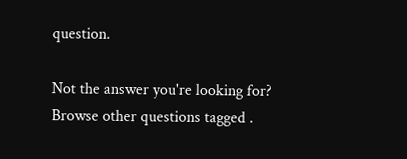question.

Not the answer you're looking for? Browse other questions tagged .